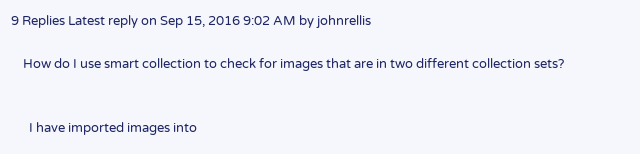9 Replies Latest reply on Sep 15, 2016 9:02 AM by johnrellis

    How do I use smart collection to check for images that are in two different collection sets?


      I have imported images into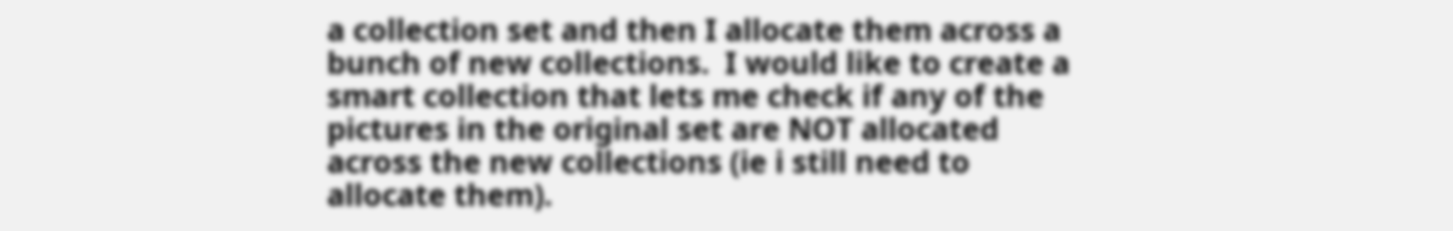a collection set and then I allocate them across a bunch of new collections.  I would like to create a smart collection that lets me check if any of the pictures in the original set are NOT allocated across the new collections (ie i still need to allocate them).